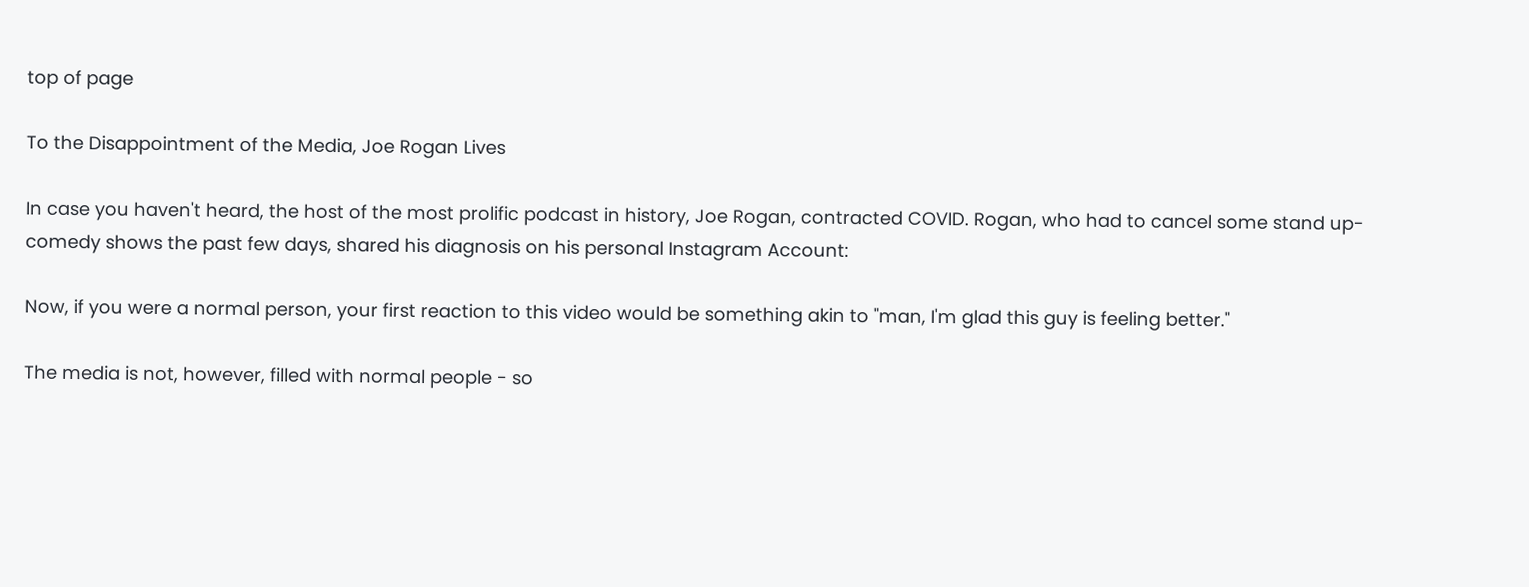top of page

To the Disappointment of the Media, Joe Rogan Lives

In case you haven't heard, the host of the most prolific podcast in history, Joe Rogan, contracted COVID. Rogan, who had to cancel some stand up-comedy shows the past few days, shared his diagnosis on his personal Instagram Account:

Now, if you were a normal person, your first reaction to this video would be something akin to "man, I'm glad this guy is feeling better."

The media is not, however, filled with normal people - so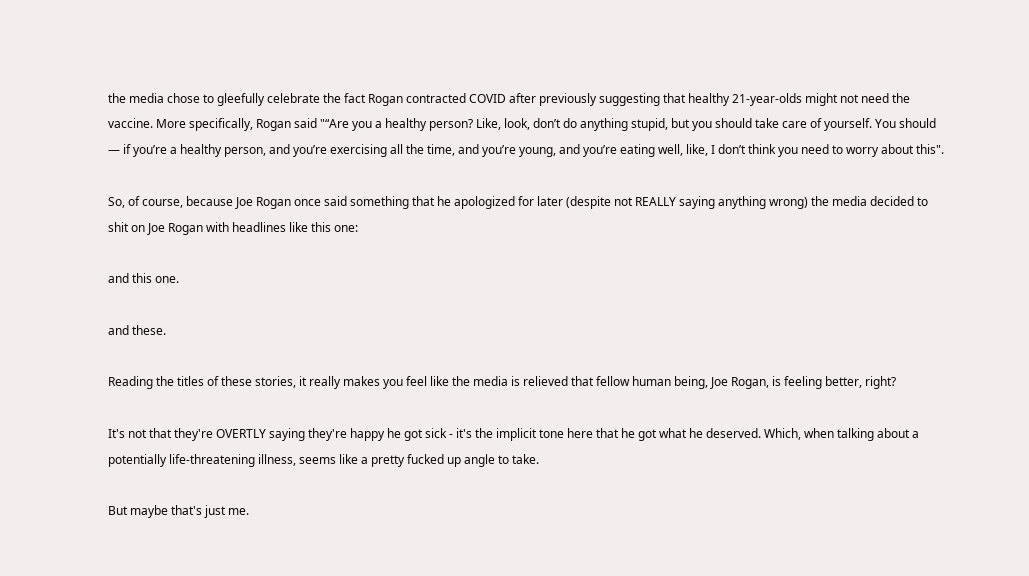the media chose to gleefully celebrate the fact Rogan contracted COVID after previously suggesting that healthy 21-year-olds might not need the vaccine. More specifically, Rogan said "“Are you a healthy person? Like, look, don’t do anything stupid, but you should take care of yourself. You should — if you’re a healthy person, and you’re exercising all the time, and you’re young, and you’re eating well, like, I don’t think you need to worry about this".

So, of course, because Joe Rogan once said something that he apologized for later (despite not REALLY saying anything wrong) the media decided to shit on Joe Rogan with headlines like this one:

and this one.

and these.

Reading the titles of these stories, it really makes you feel like the media is relieved that fellow human being, Joe Rogan, is feeling better, right?

It's not that they're OVERTLY saying they're happy he got sick - it's the implicit tone here that he got what he deserved. Which, when talking about a potentially life-threatening illness, seems like a pretty fucked up angle to take.

But maybe that's just me.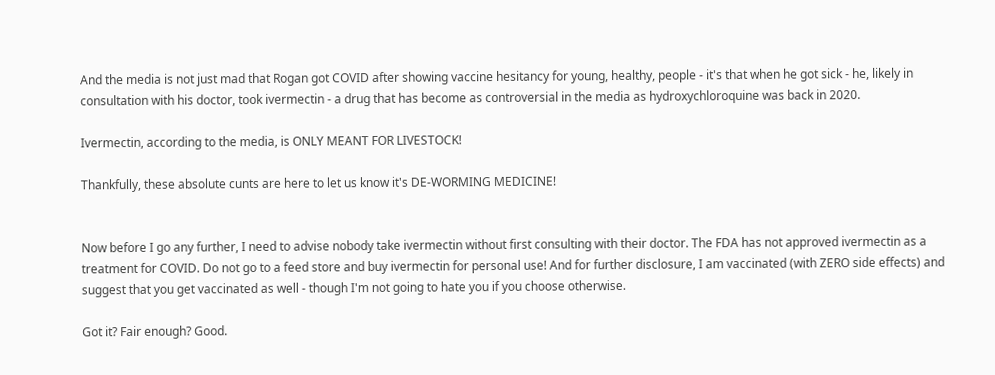And the media is not just mad that Rogan got COVID after showing vaccine hesitancy for young, healthy, people - it's that when he got sick - he, likely in consultation with his doctor, took ivermectin - a drug that has become as controversial in the media as hydroxychloroquine was back in 2020.

Ivermectin, according to the media, is ONLY MEANT FOR LIVESTOCK!

Thankfully, these absolute cunts are here to let us know it's DE-WORMING MEDICINE!


Now before I go any further, I need to advise nobody take ivermectin without first consulting with their doctor. The FDA has not approved ivermectin as a treatment for COVID. Do not go to a feed store and buy ivermectin for personal use! And for further disclosure, I am vaccinated (with ZERO side effects) and suggest that you get vaccinated as well - though I'm not going to hate you if you choose otherwise.

Got it? Fair enough? Good.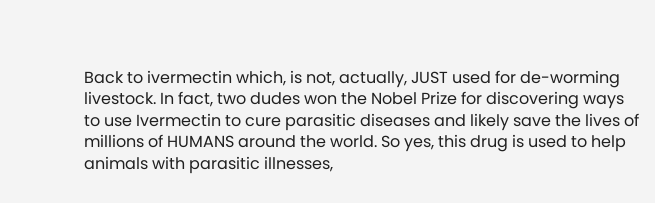Back to ivermectin which, is not, actually, JUST used for de-worming livestock. In fact, two dudes won the Nobel Prize for discovering ways to use Ivermectin to cure parasitic diseases and likely save the lives of millions of HUMANS around the world. So yes, this drug is used to help animals with parasitic illnesses,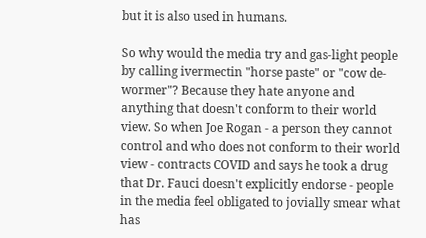but it is also used in humans.

So why would the media try and gas-light people by calling ivermectin "horse paste" or "cow de-wormer"? Because they hate anyone and anything that doesn't conform to their world view. So when Joe Rogan - a person they cannot control and who does not conform to their world view - contracts COVID and says he took a drug that Dr. Fauci doesn't explicitly endorse - people in the media feel obligated to jovially smear what has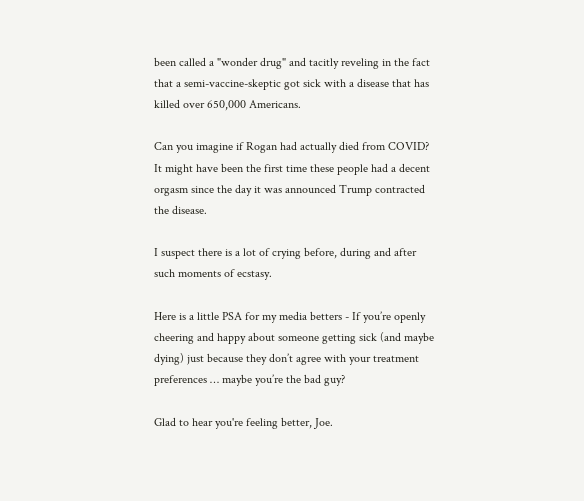been called a "wonder drug" and tacitly reveling in the fact that a semi-vaccine-skeptic got sick with a disease that has killed over 650,000 Americans.

Can you imagine if Rogan had actually died from COVID? It might have been the first time these people had a decent orgasm since the day it was announced Trump contracted the disease.

I suspect there is a lot of crying before, during and after such moments of ecstasy.

Here is a little PSA for my media betters - If you’re openly cheering and happy about someone getting sick (and maybe dying) just because they don’t agree with your treatment preferences … maybe you’re the bad guy?

Glad to hear you're feeling better, Joe.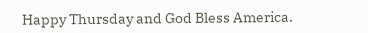Happy Thursday and God Bless America.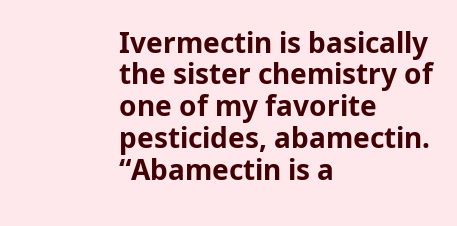Ivermectin is basically the sister chemistry of one of my favorite pesticides, abamectin. “Abamectin is a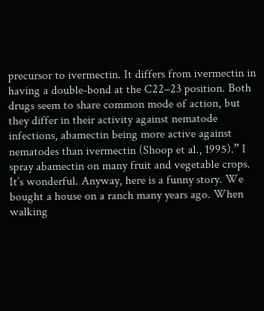precursor to ivermectin. It differs from ivermectin in having a double-bond at the C22–23 position. Both drugs seem to share common mode of action, but they differ in their activity against nematode infections, abamectin being more active against nematodes than ivermectin (Shoop et al., 1995).” I spray abamectin on many fruit and vegetable crops. It’s wonderful. Anyway, here is a funny story. We bought a house on a ranch many years ago. When walking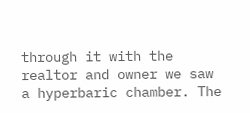through it with the realtor and owner we saw a hyperbaric chamber. The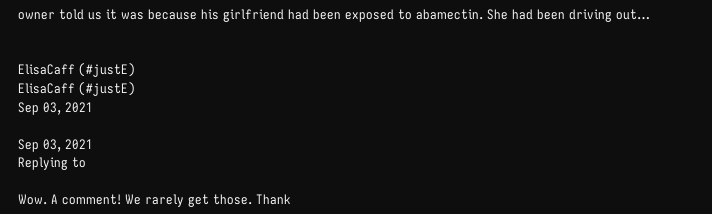owner told us it was because his girlfriend had been exposed to abamectin. She had been driving out…


ElisaCaff (#justE)
ElisaCaff (#justE)
Sep 03, 2021

Sep 03, 2021
Replying to

Wow. A comment! We rarely get those. Thank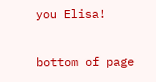you Elisa!

bottom of page